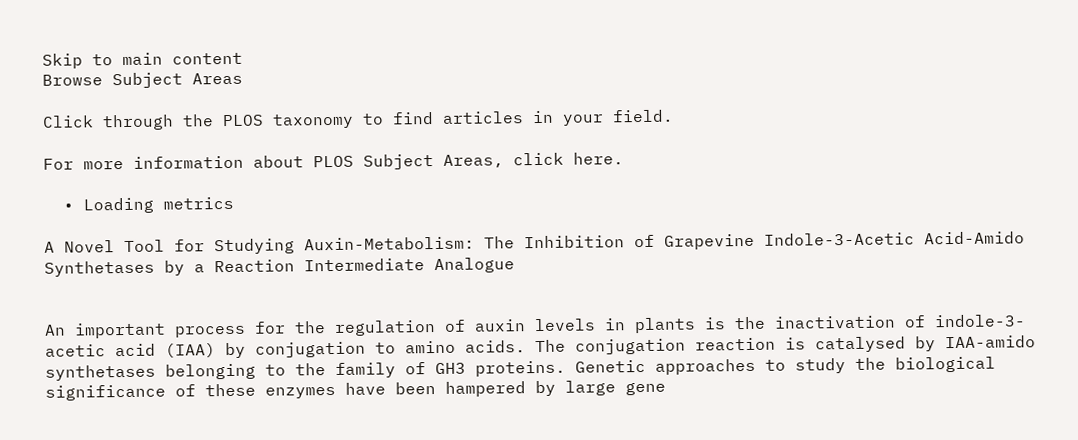Skip to main content
Browse Subject Areas

Click through the PLOS taxonomy to find articles in your field.

For more information about PLOS Subject Areas, click here.

  • Loading metrics

A Novel Tool for Studying Auxin-Metabolism: The Inhibition of Grapevine Indole-3-Acetic Acid-Amido Synthetases by a Reaction Intermediate Analogue


An important process for the regulation of auxin levels in plants is the inactivation of indole-3-acetic acid (IAA) by conjugation to amino acids. The conjugation reaction is catalysed by IAA-amido synthetases belonging to the family of GH3 proteins. Genetic approaches to study the biological significance of these enzymes have been hampered by large gene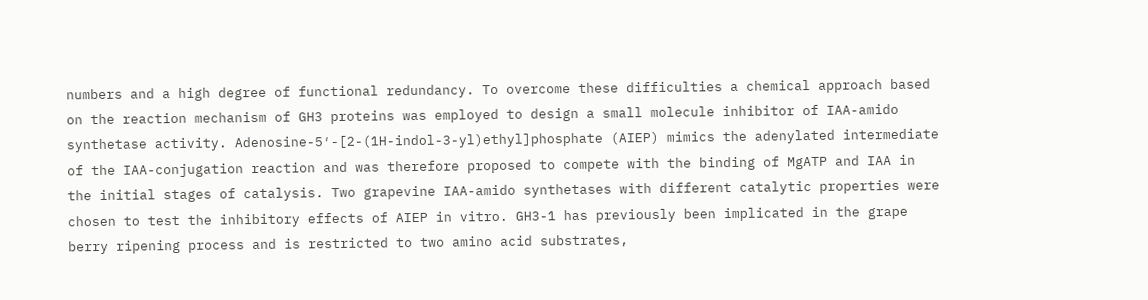numbers and a high degree of functional redundancy. To overcome these difficulties a chemical approach based on the reaction mechanism of GH3 proteins was employed to design a small molecule inhibitor of IAA-amido synthetase activity. Adenosine-5′-[2-(1H-indol-3-yl)ethyl]phosphate (AIEP) mimics the adenylated intermediate of the IAA-conjugation reaction and was therefore proposed to compete with the binding of MgATP and IAA in the initial stages of catalysis. Two grapevine IAA-amido synthetases with different catalytic properties were chosen to test the inhibitory effects of AIEP in vitro. GH3-1 has previously been implicated in the grape berry ripening process and is restricted to two amino acid substrates,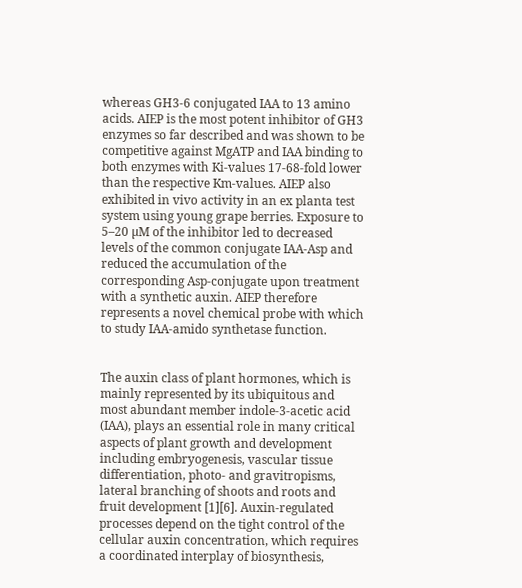whereas GH3-6 conjugated IAA to 13 amino acids. AIEP is the most potent inhibitor of GH3 enzymes so far described and was shown to be competitive against MgATP and IAA binding to both enzymes with Ki-values 17-68-fold lower than the respective Km-values. AIEP also exhibited in vivo activity in an ex planta test system using young grape berries. Exposure to 5–20 µM of the inhibitor led to decreased levels of the common conjugate IAA-Asp and reduced the accumulation of the corresponding Asp-conjugate upon treatment with a synthetic auxin. AIEP therefore represents a novel chemical probe with which to study IAA-amido synthetase function.


The auxin class of plant hormones, which is mainly represented by its ubiquitous and most abundant member indole-3-acetic acid (IAA), plays an essential role in many critical aspects of plant growth and development including embryogenesis, vascular tissue differentiation, photo- and gravitropisms, lateral branching of shoots and roots and fruit development [1][6]. Auxin-regulated processes depend on the tight control of the cellular auxin concentration, which requires a coordinated interplay of biosynthesis,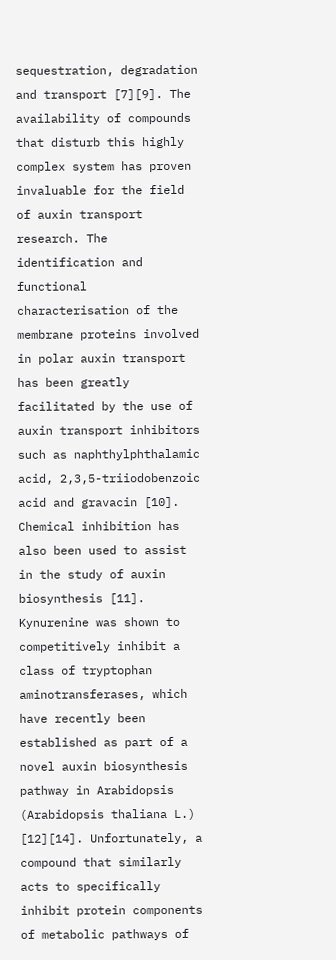sequestration, degradation and transport [7][9]. The availability of compounds that disturb this highly complex system has proven invaluable for the field of auxin transport research. The identification and functional characterisation of the membrane proteins involved in polar auxin transport has been greatly facilitated by the use of auxin transport inhibitors such as naphthylphthalamic acid, 2,3,5-triiodobenzoic acid and gravacin [10]. Chemical inhibition has also been used to assist in the study of auxin biosynthesis [11]. Kynurenine was shown to competitively inhibit a class of tryptophan aminotransferases, which have recently been established as part of a novel auxin biosynthesis pathway in Arabidopsis (Arabidopsis thaliana L.) [12][14]. Unfortunately, a compound that similarly acts to specifically inhibit protein components of metabolic pathways of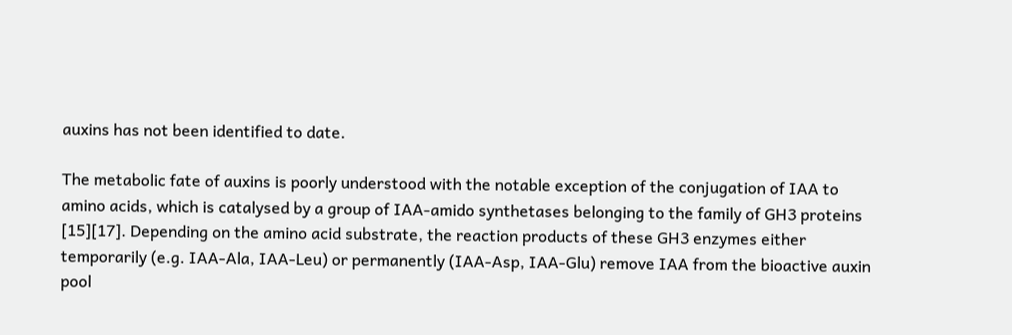auxins has not been identified to date.

The metabolic fate of auxins is poorly understood with the notable exception of the conjugation of IAA to amino acids, which is catalysed by a group of IAA-amido synthetases belonging to the family of GH3 proteins [15][17]. Depending on the amino acid substrate, the reaction products of these GH3 enzymes either temporarily (e.g. IAA-Ala, IAA-Leu) or permanently (IAA-Asp, IAA-Glu) remove IAA from the bioactive auxin pool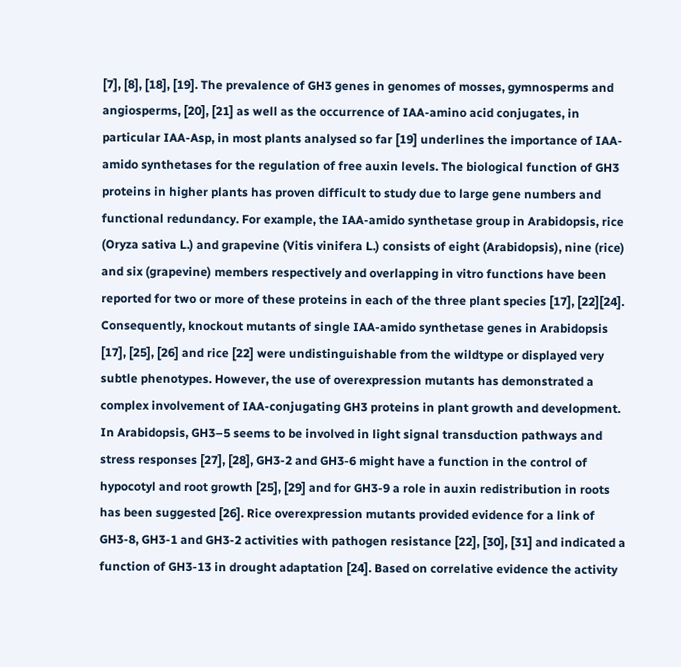[7], [8], [18], [19]. The prevalence of GH3 genes in genomes of mosses, gymnosperms and angiosperms, [20], [21] as well as the occurrence of IAA-amino acid conjugates, in particular IAA-Asp, in most plants analysed so far [19] underlines the importance of IAA-amido synthetases for the regulation of free auxin levels. The biological function of GH3 proteins in higher plants has proven difficult to study due to large gene numbers and functional redundancy. For example, the IAA-amido synthetase group in Arabidopsis, rice (Oryza sativa L.) and grapevine (Vitis vinifera L.) consists of eight (Arabidopsis), nine (rice) and six (grapevine) members respectively and overlapping in vitro functions have been reported for two or more of these proteins in each of the three plant species [17], [22][24]. Consequently, knockout mutants of single IAA-amido synthetase genes in Arabidopsis [17], [25], [26] and rice [22] were undistinguishable from the wildtype or displayed very subtle phenotypes. However, the use of overexpression mutants has demonstrated a complex involvement of IAA-conjugating GH3 proteins in plant growth and development. In Arabidopsis, GH3–5 seems to be involved in light signal transduction pathways and stress responses [27], [28], GH3-2 and GH3-6 might have a function in the control of hypocotyl and root growth [25], [29] and for GH3-9 a role in auxin redistribution in roots has been suggested [26]. Rice overexpression mutants provided evidence for a link of GH3-8, GH3-1 and GH3-2 activities with pathogen resistance [22], [30], [31] and indicated a function of GH3-13 in drought adaptation [24]. Based on correlative evidence the activity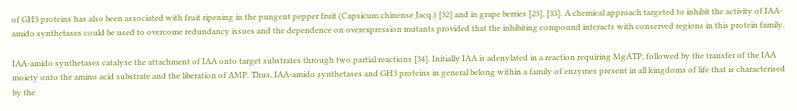of GH3 proteins has also been associated with fruit ripening in the pungent pepper fruit (Capsicum chinense Jacq.) [32] and in grape berries [23], [33]. A chemical approach targeted to inhibit the activity of IAA-amido synthetases could be used to overcome redundancy issues and the dependence on overexpression mutants provided that the inhibiting compound interacts with conserved regions in this protein family.

IAA-amido synthetases catalyse the attachment of IAA onto target substrates through two partial reactions [34]. Initially IAA is adenylated in a reaction requiring MgATP, followed by the transfer of the IAA moiety onto the amino acid substrate and the liberation of AMP. Thus, IAA-amido synthetases and GH3 proteins in general belong within a family of enzymes present in all kingdoms of life that is characterised by the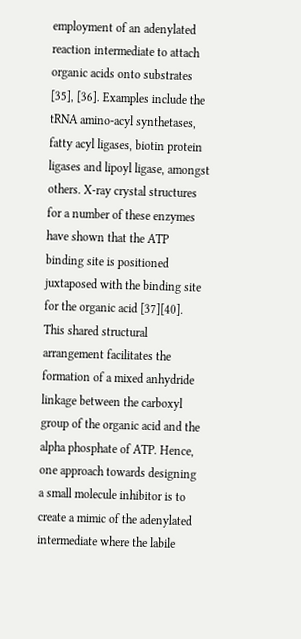employment of an adenylated reaction intermediate to attach organic acids onto substrates [35], [36]. Examples include the tRNA amino-acyl synthetases, fatty acyl ligases, biotin protein ligases and lipoyl ligase, amongst others. X-ray crystal structures for a number of these enzymes have shown that the ATP binding site is positioned juxtaposed with the binding site for the organic acid [37][40]. This shared structural arrangement facilitates the formation of a mixed anhydride linkage between the carboxyl group of the organic acid and the alpha phosphate of ATP. Hence, one approach towards designing a small molecule inhibitor is to create a mimic of the adenylated intermediate where the labile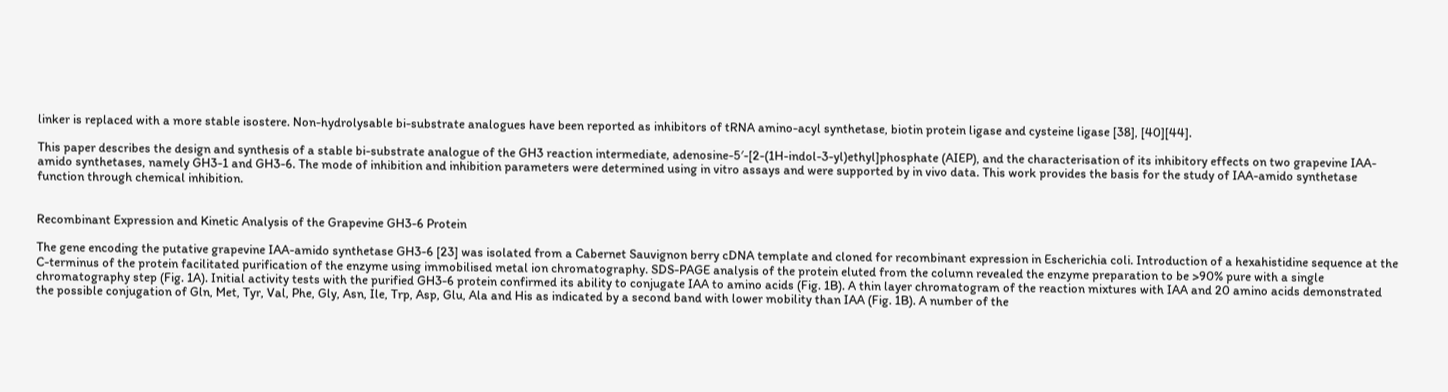linker is replaced with a more stable isostere. Non-hydrolysable bi-substrate analogues have been reported as inhibitors of tRNA amino-acyl synthetase, biotin protein ligase and cysteine ligase [38], [40][44].

This paper describes the design and synthesis of a stable bi-substrate analogue of the GH3 reaction intermediate, adenosine-5′-[2-(1H-indol-3-yl)ethyl]phosphate (AIEP), and the characterisation of its inhibitory effects on two grapevine IAA-amido synthetases, namely GH3-1 and GH3-6. The mode of inhibition and inhibition parameters were determined using in vitro assays and were supported by in vivo data. This work provides the basis for the study of IAA-amido synthetase function through chemical inhibition.


Recombinant Expression and Kinetic Analysis of the Grapevine GH3-6 Protein

The gene encoding the putative grapevine IAA-amido synthetase GH3-6 [23] was isolated from a Cabernet Sauvignon berry cDNA template and cloned for recombinant expression in Escherichia coli. Introduction of a hexahistidine sequence at the C-terminus of the protein facilitated purification of the enzyme using immobilised metal ion chromatography. SDS-PAGE analysis of the protein eluted from the column revealed the enzyme preparation to be >90% pure with a single chromatography step (Fig. 1A). Initial activity tests with the purified GH3-6 protein confirmed its ability to conjugate IAA to amino acids (Fig. 1B). A thin layer chromatogram of the reaction mixtures with IAA and 20 amino acids demonstrated the possible conjugation of Gln, Met, Tyr, Val, Phe, Gly, Asn, Ile, Trp, Asp, Glu, Ala and His as indicated by a second band with lower mobility than IAA (Fig. 1B). A number of the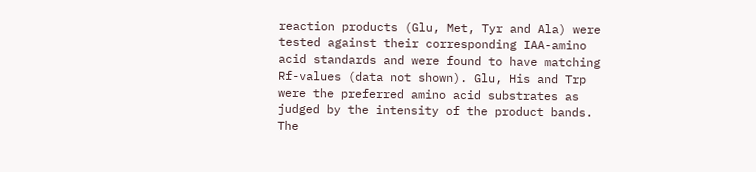reaction products (Glu, Met, Tyr and Ala) were tested against their corresponding IAA-amino acid standards and were found to have matching Rf-values (data not shown). Glu, His and Trp were the preferred amino acid substrates as judged by the intensity of the product bands. The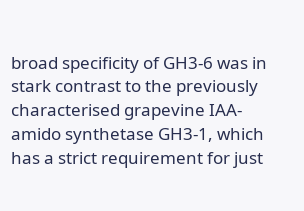broad specificity of GH3-6 was in stark contrast to the previously characterised grapevine IAA-amido synthetase GH3-1, which has a strict requirement for just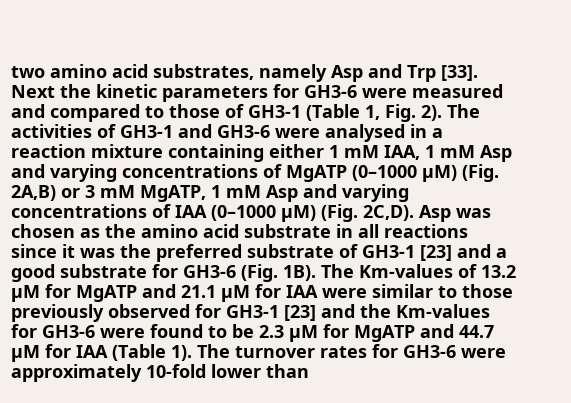two amino acid substrates, namely Asp and Trp [33]. Next the kinetic parameters for GH3-6 were measured and compared to those of GH3-1 (Table 1, Fig. 2). The activities of GH3-1 and GH3-6 were analysed in a reaction mixture containing either 1 mM IAA, 1 mM Asp and varying concentrations of MgATP (0–1000 µM) (Fig. 2A,B) or 3 mM MgATP, 1 mM Asp and varying concentrations of IAA (0–1000 µM) (Fig. 2C,D). Asp was chosen as the amino acid substrate in all reactions since it was the preferred substrate of GH3-1 [23] and a good substrate for GH3-6 (Fig. 1B). The Km-values of 13.2 µM for MgATP and 21.1 µM for IAA were similar to those previously observed for GH3-1 [23] and the Km-values for GH3-6 were found to be 2.3 µM for MgATP and 44.7 µM for IAA (Table 1). The turnover rates for GH3-6 were approximately 10-fold lower than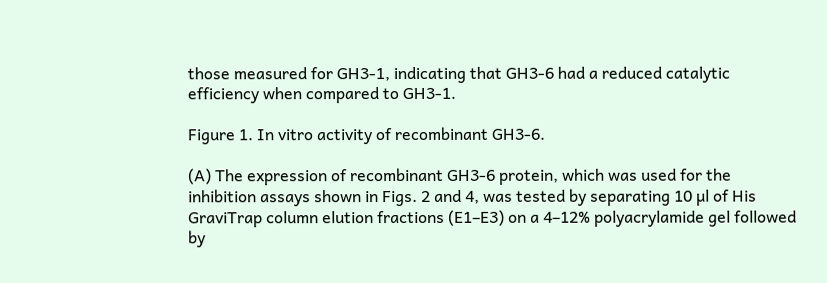those measured for GH3-1, indicating that GH3-6 had a reduced catalytic efficiency when compared to GH3-1.

Figure 1. In vitro activity of recombinant GH3-6.

(A) The expression of recombinant GH3-6 protein, which was used for the inhibition assays shown in Figs. 2 and 4, was tested by separating 10 µl of His GraviTrap column elution fractions (E1–E3) on a 4–12% polyacrylamide gel followed by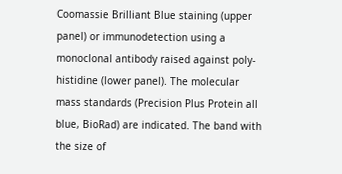Coomassie Brilliant Blue staining (upper panel) or immunodetection using a monoclonal antibody raised against poly-histidine (lower panel). The molecular mass standards (Precision Plus Protein all blue, BioRad) are indicated. The band with the size of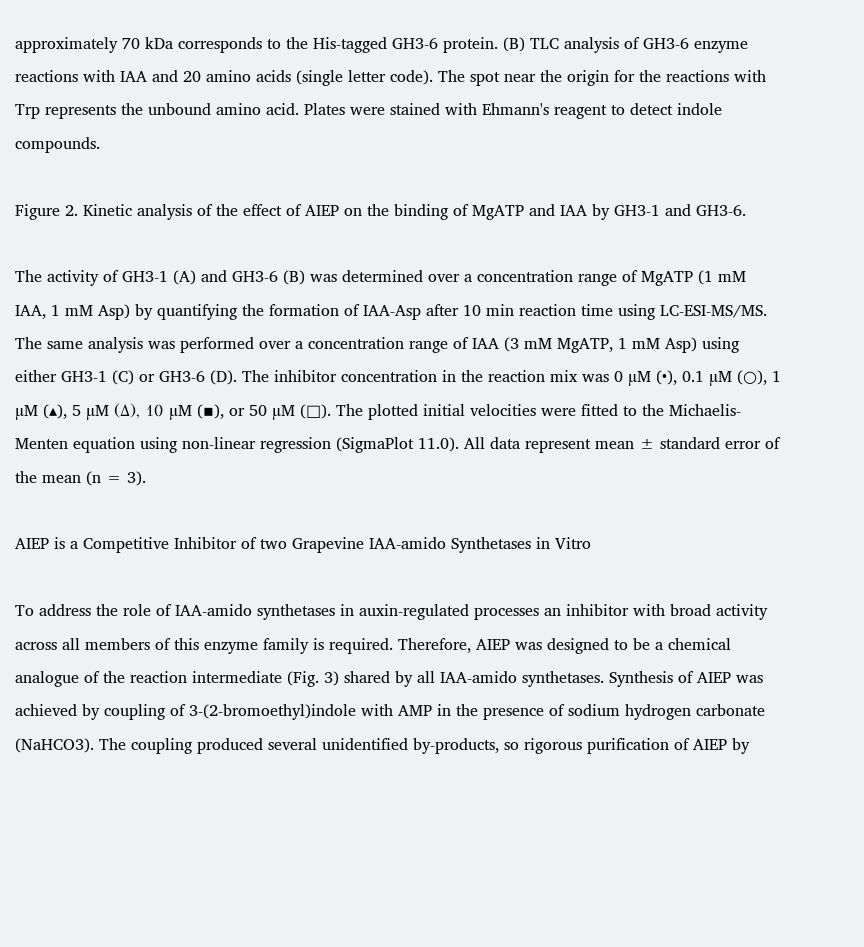approximately 70 kDa corresponds to the His-tagged GH3-6 protein. (B) TLC analysis of GH3-6 enzyme reactions with IAA and 20 amino acids (single letter code). The spot near the origin for the reactions with Trp represents the unbound amino acid. Plates were stained with Ehmann's reagent to detect indole compounds.

Figure 2. Kinetic analysis of the effect of AIEP on the binding of MgATP and IAA by GH3-1 and GH3-6.

The activity of GH3-1 (A) and GH3-6 (B) was determined over a concentration range of MgATP (1 mM IAA, 1 mM Asp) by quantifying the formation of IAA-Asp after 10 min reaction time using LC-ESI-MS/MS. The same analysis was performed over a concentration range of IAA (3 mM MgATP, 1 mM Asp) using either GH3-1 (C) or GH3-6 (D). The inhibitor concentration in the reaction mix was 0 µM (•), 0.1 µM (○), 1 µM (▴), 5 µM (Δ), 10 µM (▪), or 50 µM (□). The plotted initial velocities were fitted to the Michaelis-Menten equation using non-linear regression (SigmaPlot 11.0). All data represent mean ± standard error of the mean (n = 3).

AIEP is a Competitive Inhibitor of two Grapevine IAA-amido Synthetases in Vitro

To address the role of IAA-amido synthetases in auxin-regulated processes an inhibitor with broad activity across all members of this enzyme family is required. Therefore, AIEP was designed to be a chemical analogue of the reaction intermediate (Fig. 3) shared by all IAA-amido synthetases. Synthesis of AIEP was achieved by coupling of 3-(2-bromoethyl)indole with AMP in the presence of sodium hydrogen carbonate (NaHCO3). The coupling produced several unidentified by-products, so rigorous purification of AIEP by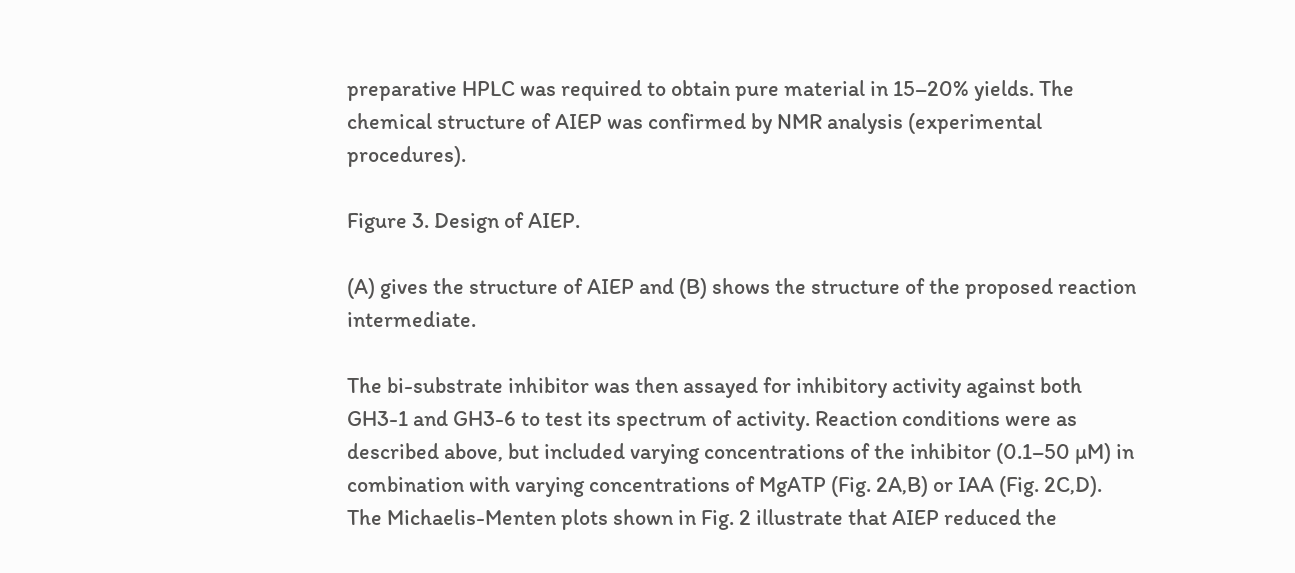preparative HPLC was required to obtain pure material in 15–20% yields. The chemical structure of AIEP was confirmed by NMR analysis (experimental procedures).

Figure 3. Design of AIEP.

(A) gives the structure of AIEP and (B) shows the structure of the proposed reaction intermediate.

The bi-substrate inhibitor was then assayed for inhibitory activity against both GH3-1 and GH3-6 to test its spectrum of activity. Reaction conditions were as described above, but included varying concentrations of the inhibitor (0.1–50 µM) in combination with varying concentrations of MgATP (Fig. 2A,B) or IAA (Fig. 2C,D). The Michaelis-Menten plots shown in Fig. 2 illustrate that AIEP reduced the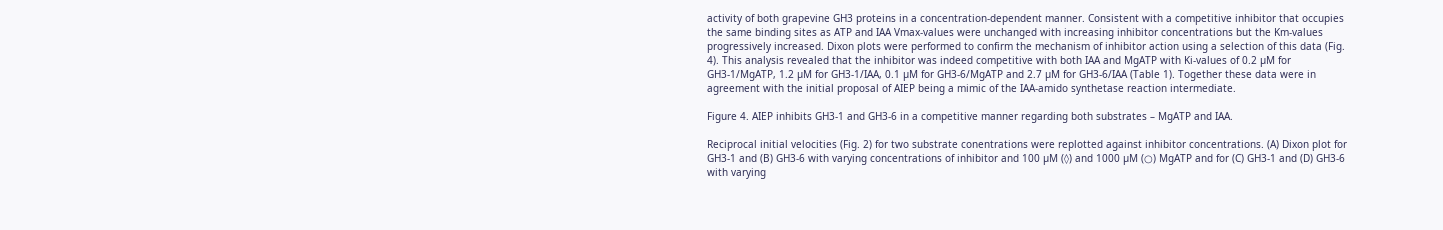activity of both grapevine GH3 proteins in a concentration-dependent manner. Consistent with a competitive inhibitor that occupies the same binding sites as ATP and IAA Vmax-values were unchanged with increasing inhibitor concentrations but the Km-values progressively increased. Dixon plots were performed to confirm the mechanism of inhibitor action using a selection of this data (Fig. 4). This analysis revealed that the inhibitor was indeed competitive with both IAA and MgATP with Ki-values of 0.2 µM for GH3-1/MgATP, 1.2 µM for GH3-1/IAA, 0.1 µM for GH3-6/MgATP and 2.7 µM for GH3-6/IAA (Table 1). Together these data were in agreement with the initial proposal of AIEP being a mimic of the IAA-amido synthetase reaction intermediate.

Figure 4. AIEP inhibits GH3-1 and GH3-6 in a competitive manner regarding both substrates – MgATP and IAA.

Reciprocal initial velocities (Fig. 2) for two substrate conentrations were replotted against inhibitor concentrations. (A) Dixon plot for GH3-1 and (B) GH3-6 with varying concentrations of inhibitor and 100 µM (◊) and 1000 µM (○) MgATP and for (C) GH3-1 and (D) GH3-6 with varying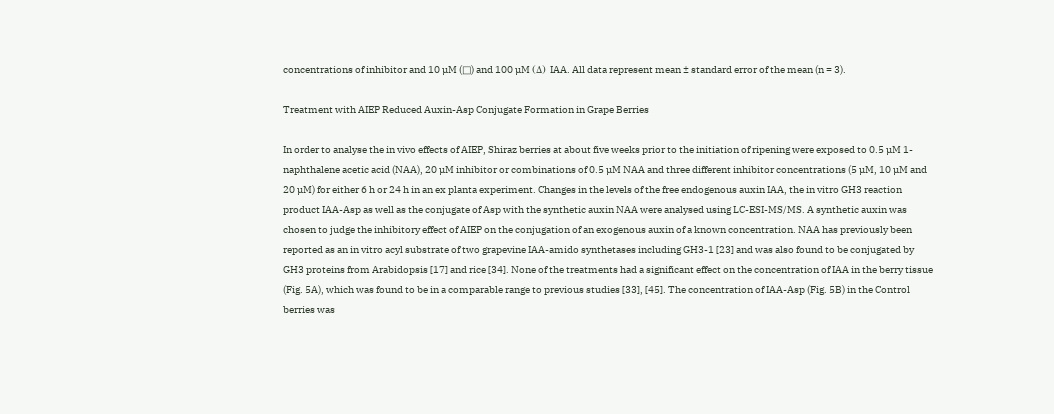concentrations of inhibitor and 10 µM (□) and 100 µM (Δ) IAA. All data represent mean ± standard error of the mean (n = 3).

Treatment with AIEP Reduced Auxin-Asp Conjugate Formation in Grape Berries

In order to analyse the in vivo effects of AIEP, Shiraz berries at about five weeks prior to the initiation of ripening were exposed to 0.5 µM 1-naphthalene acetic acid (NAA), 20 µM inhibitor or combinations of 0.5 µM NAA and three different inhibitor concentrations (5 µM, 10 µM and 20 µM) for either 6 h or 24 h in an ex planta experiment. Changes in the levels of the free endogenous auxin IAA, the in vitro GH3 reaction product IAA-Asp as well as the conjugate of Asp with the synthetic auxin NAA were analysed using LC-ESI-MS/MS. A synthetic auxin was chosen to judge the inhibitory effect of AIEP on the conjugation of an exogenous auxin of a known concentration. NAA has previously been reported as an in vitro acyl substrate of two grapevine IAA-amido synthetases including GH3-1 [23] and was also found to be conjugated by GH3 proteins from Arabidopsis [17] and rice [34]. None of the treatments had a significant effect on the concentration of IAA in the berry tissue (Fig. 5A), which was found to be in a comparable range to previous studies [33], [45]. The concentration of IAA-Asp (Fig. 5B) in the Control berries was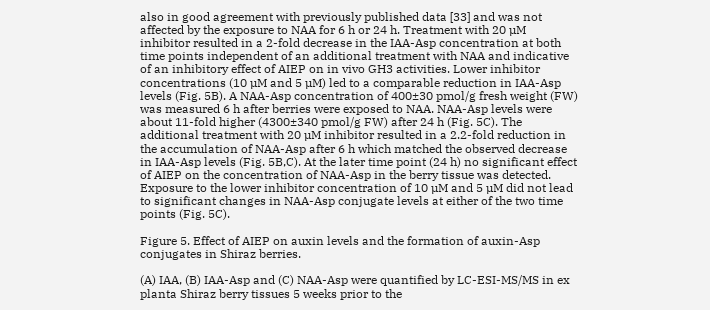also in good agreement with previously published data [33] and was not affected by the exposure to NAA for 6 h or 24 h. Treatment with 20 µM inhibitor resulted in a 2-fold decrease in the IAA-Asp concentration at both time points independent of an additional treatment with NAA and indicative of an inhibitory effect of AIEP on in vivo GH3 activities. Lower inhibitor concentrations (10 µM and 5 µM) led to a comparable reduction in IAA-Asp levels (Fig. 5B). A NAA-Asp concentration of 400±30 pmol/g fresh weight (FW) was measured 6 h after berries were exposed to NAA. NAA-Asp levels were about 11-fold higher (4300±340 pmol/g FW) after 24 h (Fig. 5C). The additional treatment with 20 µM inhibitor resulted in a 2.2-fold reduction in the accumulation of NAA-Asp after 6 h which matched the observed decrease in IAA-Asp levels (Fig. 5B,C). At the later time point (24 h) no significant effect of AIEP on the concentration of NAA-Asp in the berry tissue was detected. Exposure to the lower inhibitor concentration of 10 µM and 5 µM did not lead to significant changes in NAA-Asp conjugate levels at either of the two time points (Fig. 5C).

Figure 5. Effect of AIEP on auxin levels and the formation of auxin-Asp conjugates in Shiraz berries.

(A) IAA, (B) IAA-Asp and (C) NAA-Asp were quantified by LC-ESI-MS/MS in ex planta Shiraz berry tissues 5 weeks prior to the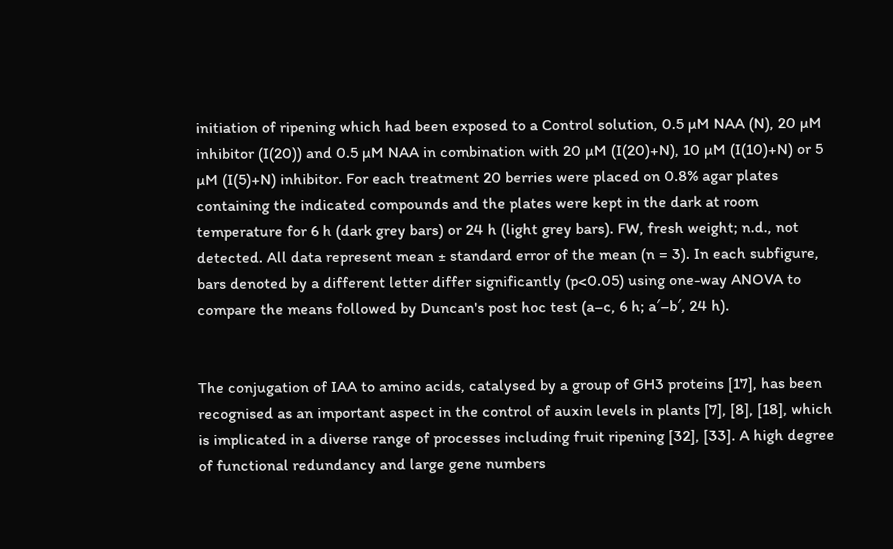initiation of ripening which had been exposed to a Control solution, 0.5 µM NAA (N), 20 µM inhibitor (I(20)) and 0.5 µM NAA in combination with 20 µM (I(20)+N), 10 µM (I(10)+N) or 5 µM (I(5)+N) inhibitor. For each treatment 20 berries were placed on 0.8% agar plates containing the indicated compounds and the plates were kept in the dark at room temperature for 6 h (dark grey bars) or 24 h (light grey bars). FW, fresh weight; n.d., not detected. All data represent mean ± standard error of the mean (n = 3). In each subfigure, bars denoted by a different letter differ significantly (p<0.05) using one-way ANOVA to compare the means followed by Duncan's post hoc test (a–c, 6 h; a′–b′, 24 h).


The conjugation of IAA to amino acids, catalysed by a group of GH3 proteins [17], has been recognised as an important aspect in the control of auxin levels in plants [7], [8], [18], which is implicated in a diverse range of processes including fruit ripening [32], [33]. A high degree of functional redundancy and large gene numbers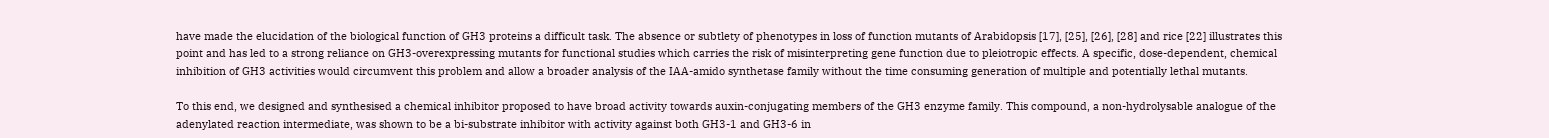have made the elucidation of the biological function of GH3 proteins a difficult task. The absence or subtlety of phenotypes in loss of function mutants of Arabidopsis [17], [25], [26], [28] and rice [22] illustrates this point and has led to a strong reliance on GH3-overexpressing mutants for functional studies which carries the risk of misinterpreting gene function due to pleiotropic effects. A specific, dose-dependent, chemical inhibition of GH3 activities would circumvent this problem and allow a broader analysis of the IAA-amido synthetase family without the time consuming generation of multiple and potentially lethal mutants.

To this end, we designed and synthesised a chemical inhibitor proposed to have broad activity towards auxin-conjugating members of the GH3 enzyme family. This compound, a non-hydrolysable analogue of the adenylated reaction intermediate, was shown to be a bi-substrate inhibitor with activity against both GH3-1 and GH3-6 in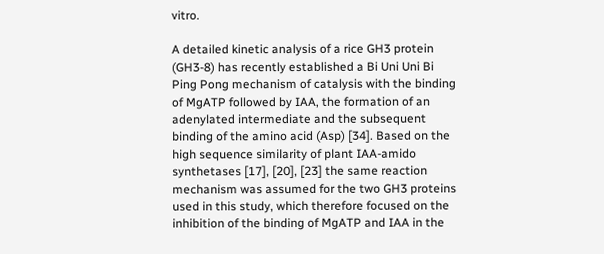vitro.

A detailed kinetic analysis of a rice GH3 protein (GH3-8) has recently established a Bi Uni Uni Bi Ping Pong mechanism of catalysis with the binding of MgATP followed by IAA, the formation of an adenylated intermediate and the subsequent binding of the amino acid (Asp) [34]. Based on the high sequence similarity of plant IAA-amido synthetases [17], [20], [23] the same reaction mechanism was assumed for the two GH3 proteins used in this study, which therefore focused on the inhibition of the binding of MgATP and IAA in the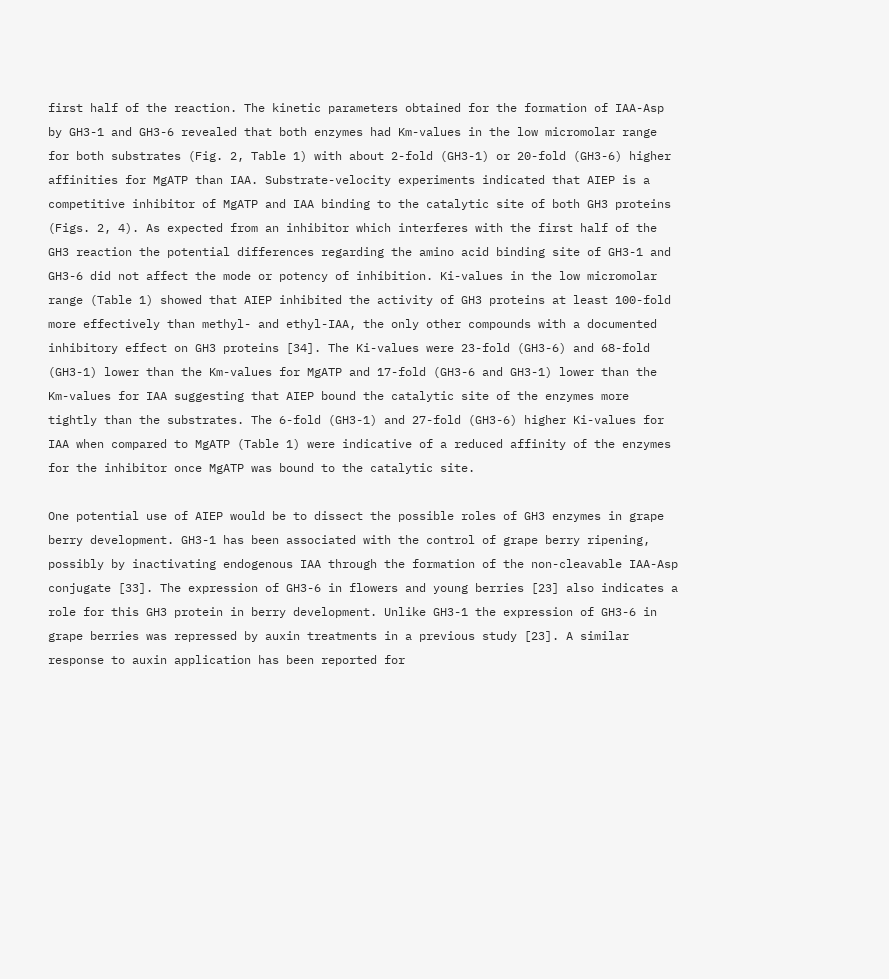first half of the reaction. The kinetic parameters obtained for the formation of IAA-Asp by GH3-1 and GH3-6 revealed that both enzymes had Km-values in the low micromolar range for both substrates (Fig. 2, Table 1) with about 2-fold (GH3-1) or 20-fold (GH3-6) higher affinities for MgATP than IAA. Substrate-velocity experiments indicated that AIEP is a competitive inhibitor of MgATP and IAA binding to the catalytic site of both GH3 proteins (Figs. 2, 4). As expected from an inhibitor which interferes with the first half of the GH3 reaction the potential differences regarding the amino acid binding site of GH3-1 and GH3-6 did not affect the mode or potency of inhibition. Ki-values in the low micromolar range (Table 1) showed that AIEP inhibited the activity of GH3 proteins at least 100-fold more effectively than methyl- and ethyl-IAA, the only other compounds with a documented inhibitory effect on GH3 proteins [34]. The Ki-values were 23-fold (GH3-6) and 68-fold (GH3-1) lower than the Km-values for MgATP and 17-fold (GH3-6 and GH3-1) lower than the Km-values for IAA suggesting that AIEP bound the catalytic site of the enzymes more tightly than the substrates. The 6-fold (GH3-1) and 27-fold (GH3-6) higher Ki-values for IAA when compared to MgATP (Table 1) were indicative of a reduced affinity of the enzymes for the inhibitor once MgATP was bound to the catalytic site.

One potential use of AIEP would be to dissect the possible roles of GH3 enzymes in grape berry development. GH3-1 has been associated with the control of grape berry ripening, possibly by inactivating endogenous IAA through the formation of the non-cleavable IAA-Asp conjugate [33]. The expression of GH3-6 in flowers and young berries [23] also indicates a role for this GH3 protein in berry development. Unlike GH3-1 the expression of GH3-6 in grape berries was repressed by auxin treatments in a previous study [23]. A similar response to auxin application has been reported for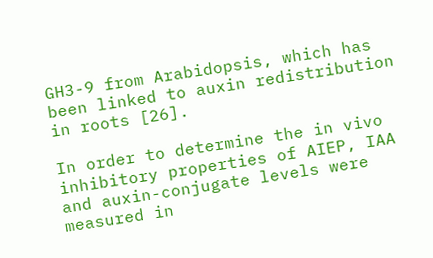GH3-9 from Arabidopsis, which has been linked to auxin redistribution in roots [26].

In order to determine the in vivo inhibitory properties of AIEP, IAA and auxin-conjugate levels were measured in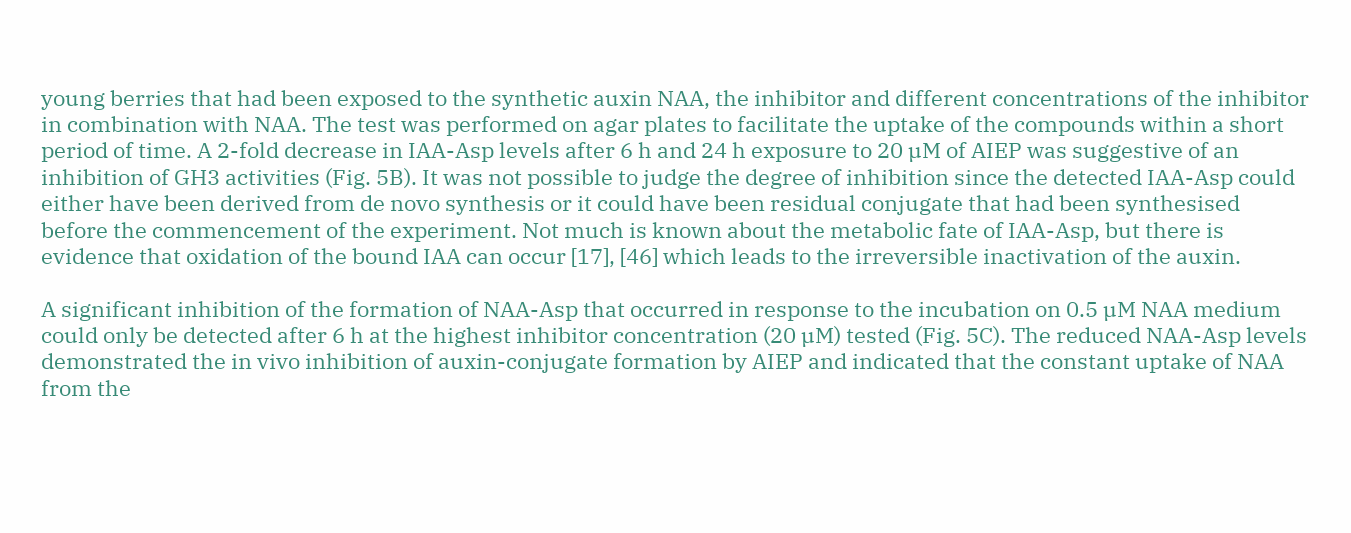young berries that had been exposed to the synthetic auxin NAA, the inhibitor and different concentrations of the inhibitor in combination with NAA. The test was performed on agar plates to facilitate the uptake of the compounds within a short period of time. A 2-fold decrease in IAA-Asp levels after 6 h and 24 h exposure to 20 µM of AIEP was suggestive of an inhibition of GH3 activities (Fig. 5B). It was not possible to judge the degree of inhibition since the detected IAA-Asp could either have been derived from de novo synthesis or it could have been residual conjugate that had been synthesised before the commencement of the experiment. Not much is known about the metabolic fate of IAA-Asp, but there is evidence that oxidation of the bound IAA can occur [17], [46] which leads to the irreversible inactivation of the auxin.

A significant inhibition of the formation of NAA-Asp that occurred in response to the incubation on 0.5 µM NAA medium could only be detected after 6 h at the highest inhibitor concentration (20 µM) tested (Fig. 5C). The reduced NAA-Asp levels demonstrated the in vivo inhibition of auxin-conjugate formation by AIEP and indicated that the constant uptake of NAA from the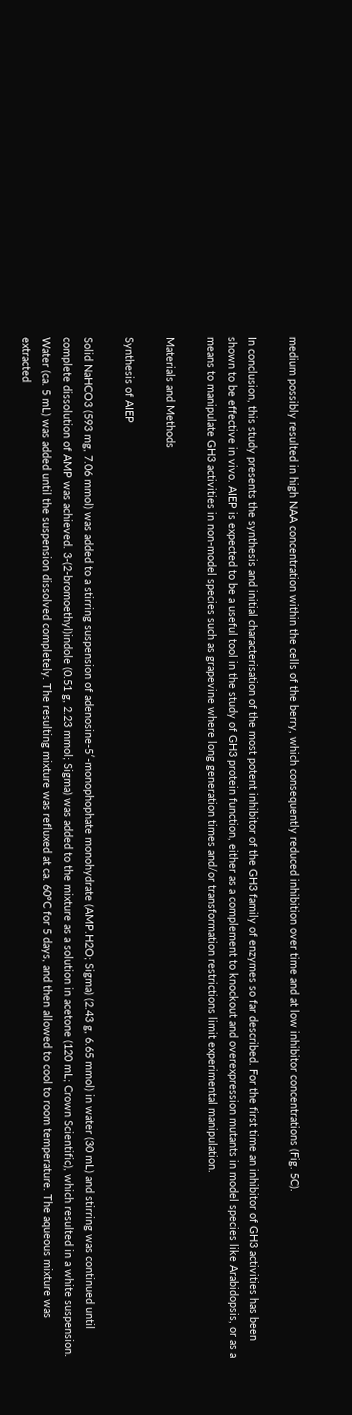medium possibly resulted in high NAA concentration within the cells of the berry, which consequently reduced inhibition over time and at low inhibitor concentrations (Fig. 5C).

In conclusion, this study presents the synthesis and initial characterisation of the most potent inhibitor of the GH3 family of enzymes so far described. For the first time an inhibitor of GH3 activities has been shown to be effective in vivo. AIEP is expected to be a useful tool in the study of GH3 protein function, either as a complement to knockout and overexpression mutants in model species like Arabidopsis, or as a means to manipulate GH3 activities in non-model species such as grapevine where long generation times and/or transformation restrictions limit experimental manipulation.

Materials and Methods

Synthesis of AIEP

Solid NaHCO3 (593 mg, 7.06 mmol) was added to a stirring suspension of adenosine-5′-monophophate monohydrate (AMP.H2O; Sigma) (2.43 g, 6.65 mmol) in water (30 mL) and stirring was continued until complete dissolution of AMP was achieved. 3-(2-bromoethyl)indole (0.51 g, 2.23 mmol; Sigma) was added to the mixture as a solution in acetone (120 mL; Crown Scientific), which resulted in a white suspension. Water (ca. 5 mL) was added until the suspension dissolved completely. The resulting mixture was refluxed at ca. 60°C for 5 days, and then allowed to cool to room temperature. The aqueous mixture was extracted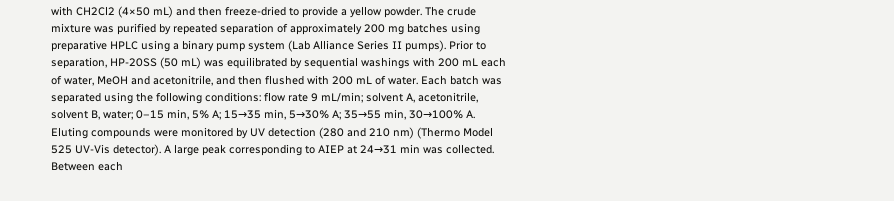with CH2Cl2 (4×50 mL) and then freeze-dried to provide a yellow powder. The crude mixture was purified by repeated separation of approximately 200 mg batches using preparative HPLC using a binary pump system (Lab Alliance Series II pumps). Prior to separation, HP-20SS (50 mL) was equilibrated by sequential washings with 200 mL each of water, MeOH and acetonitrile, and then flushed with 200 mL of water. Each batch was separated using the following conditions: flow rate 9 mL/min; solvent A, acetonitrile, solvent B, water; 0–15 min, 5% A; 15→35 min, 5→30% A; 35→55 min, 30→100% A. Eluting compounds were monitored by UV detection (280 and 210 nm) (Thermo Model 525 UV-Vis detector). A large peak corresponding to AIEP at 24→31 min was collected. Between each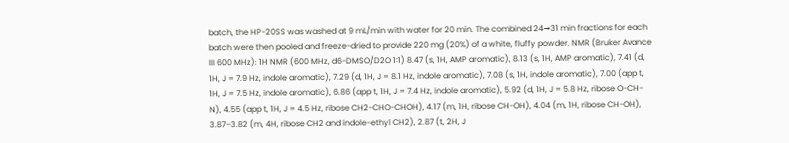batch, the HP-20SS was washed at 9 mL/min with water for 20 min. The combined 24→31 min fractions for each batch were then pooled and freeze-dried to provide 220 mg (20%) of a white, fluffy powder. NMR (Bruker Avance III 600 MHz): 1H NMR (600 MHz, d6-DMSO/D2O 1∶1) 8.47 (s, 1H, AMP aromatic), 8.13 (s, 1H, AMP aromatic), 7.41 (d, 1H, J = 7.9 Hz, indole aromatic), 7.29 (d, 1H, J = 8.1 Hz, indole aromatic), 7.08 (s, 1H, indole aromatic), 7.00 (app t, 1H, J = 7.5 Hz, indole aromatic), 6.86 (app t, 1H, J = 7.4 Hz, indole aromatic), 5.92 (d, 1H, J = 5.8 Hz, ribose O-CH-N), 4.55 (app t, 1H, J = 4.5 Hz, ribose CH2-CHO-CHOH), 4.17 (m, 1H, ribose CH-OH), 4.04 (m, 1H, ribose CH-OH), 3.87–3.82 (m, 4H, ribose CH2 and indole-ethyl CH2), 2.87 (t, 2H, J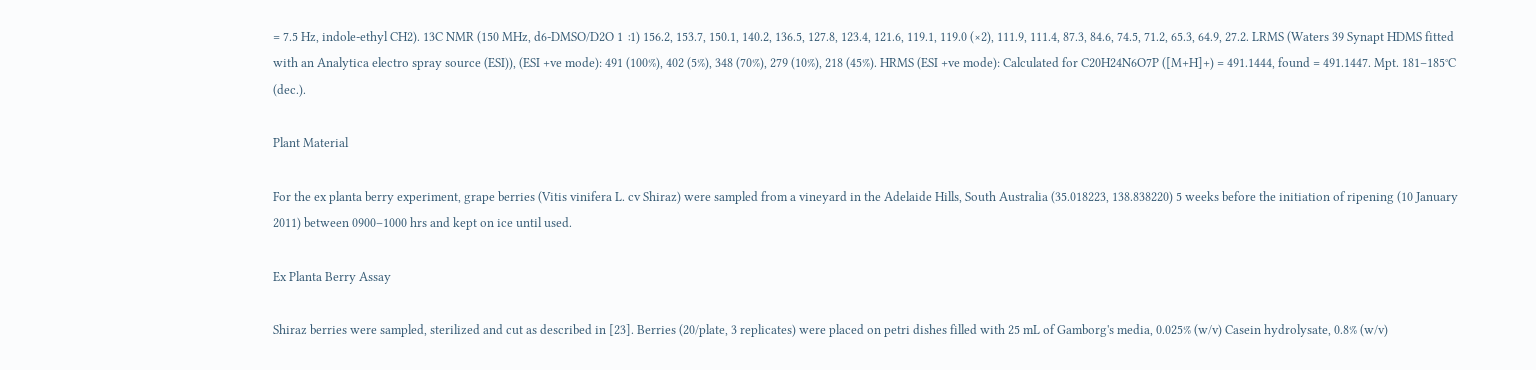= 7.5 Hz, indole-ethyl CH2). 13C NMR (150 MHz, d6-DMSO/D2O 1∶1) 156.2, 153.7, 150.1, 140.2, 136.5, 127.8, 123.4, 121.6, 119.1, 119.0 (×2), 111.9, 111.4, 87.3, 84.6, 74.5, 71.2, 65.3, 64.9, 27.2. LRMS (Waters 39 Synapt HDMS fitted with an Analytica electro spray source (ESI)), (ESI +ve mode): 491 (100%), 402 (5%), 348 (70%), 279 (10%), 218 (45%). HRMS (ESI +ve mode): Calculated for C20H24N6O7P ([M+H]+) = 491.1444, found = 491.1447. Mpt. 181–185°C (dec.).

Plant Material

For the ex planta berry experiment, grape berries (Vitis vinifera L. cv Shiraz) were sampled from a vineyard in the Adelaide Hills, South Australia (35.018223, 138.838220) 5 weeks before the initiation of ripening (10 January 2011) between 0900–1000 hrs and kept on ice until used.

Ex Planta Berry Assay

Shiraz berries were sampled, sterilized and cut as described in [23]. Berries (20/plate, 3 replicates) were placed on petri dishes filled with 25 mL of Gamborg's media, 0.025% (w/v) Casein hydrolysate, 0.8% (w/v)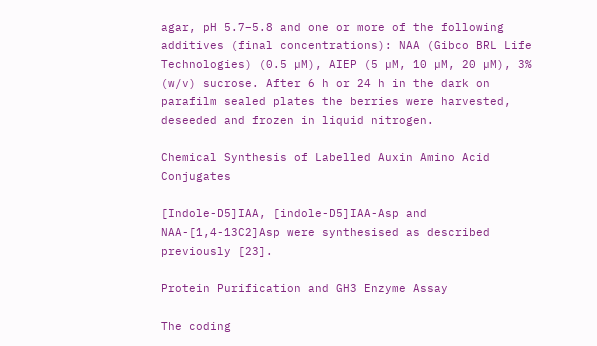agar, pH 5.7–5.8 and one or more of the following additives (final concentrations): NAA (Gibco BRL Life Technologies) (0.5 µM), AIEP (5 µM, 10 µM, 20 µM), 3% (w/v) sucrose. After 6 h or 24 h in the dark on parafilm sealed plates the berries were harvested, deseeded and frozen in liquid nitrogen.

Chemical Synthesis of Labelled Auxin Amino Acid Conjugates

[Indole-D5]IAA, [indole-D5]IAA-Asp and NAA-[1,4-13C2]Asp were synthesised as described previously [23].

Protein Purification and GH3 Enzyme Assay

The coding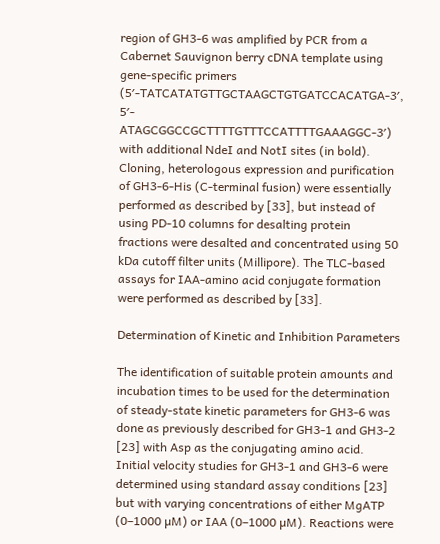region of GH3-6 was amplified by PCR from a Cabernet Sauvignon berry cDNA template using gene-specific primers (5′-TATCATATGTTGCTAAGCTGTGATCCACATGA-3′, 5′- ATAGCGGCCGCTTTTGTTTCCATTTTGAAAGGC-3′) with additional NdeI and NotI sites (in bold). Cloning, heterologous expression and purification of GH3-6-His (C-terminal fusion) were essentially performed as described by [33], but instead of using PD-10 columns for desalting protein fractions were desalted and concentrated using 50 kDa cutoff filter units (Millipore). The TLC-based assays for IAA-amino acid conjugate formation were performed as described by [33].

Determination of Kinetic and Inhibition Parameters

The identification of suitable protein amounts and incubation times to be used for the determination of steady-state kinetic parameters for GH3-6 was done as previously described for GH3-1 and GH3-2 [23] with Asp as the conjugating amino acid. Initial velocity studies for GH3-1 and GH3-6 were determined using standard assay conditions [23] but with varying concentrations of either MgATP (0–1000 µM) or IAA (0–1000 µM). Reactions were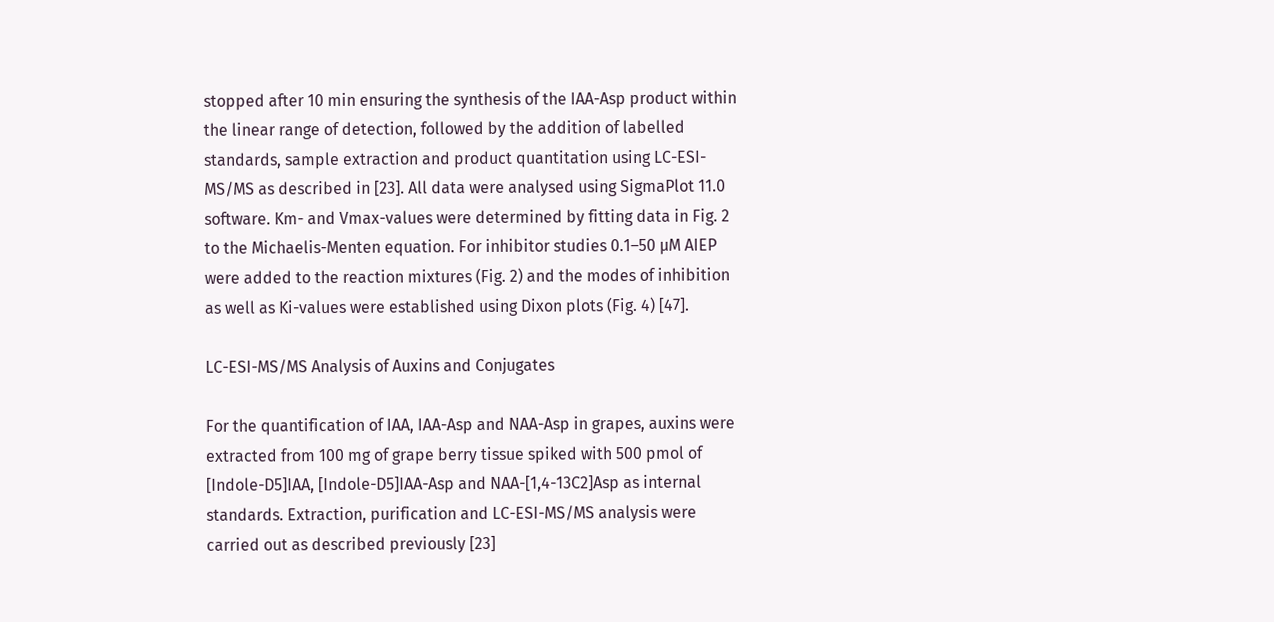stopped after 10 min ensuring the synthesis of the IAA-Asp product within the linear range of detection, followed by the addition of labelled standards, sample extraction and product quantitation using LC-ESI-MS/MS as described in [23]. All data were analysed using SigmaPlot 11.0 software. Km- and Vmax-values were determined by fitting data in Fig. 2 to the Michaelis-Menten equation. For inhibitor studies 0.1–50 µM AIEP were added to the reaction mixtures (Fig. 2) and the modes of inhibition as well as Ki-values were established using Dixon plots (Fig. 4) [47].

LC-ESI-MS/MS Analysis of Auxins and Conjugates

For the quantification of IAA, IAA-Asp and NAA-Asp in grapes, auxins were extracted from 100 mg of grape berry tissue spiked with 500 pmol of [Indole-D5]IAA, [Indole-D5]IAA-Asp and NAA-[1,4-13C2]Asp as internal standards. Extraction, purification and LC-ESI-MS/MS analysis were carried out as described previously [23]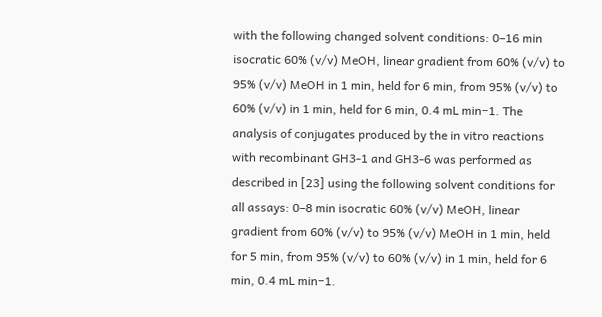with the following changed solvent conditions: 0–16 min isocratic 60% (v/v) MeOH, linear gradient from 60% (v/v) to 95% (v/v) MeOH in 1 min, held for 6 min, from 95% (v/v) to 60% (v/v) in 1 min, held for 6 min, 0.4 mL min−1. The analysis of conjugates produced by the in vitro reactions with recombinant GH3-1 and GH3-6 was performed as described in [23] using the following solvent conditions for all assays: 0–8 min isocratic 60% (v/v) MeOH, linear gradient from 60% (v/v) to 95% (v/v) MeOH in 1 min, held for 5 min, from 95% (v/v) to 60% (v/v) in 1 min, held for 6 min, 0.4 mL min−1.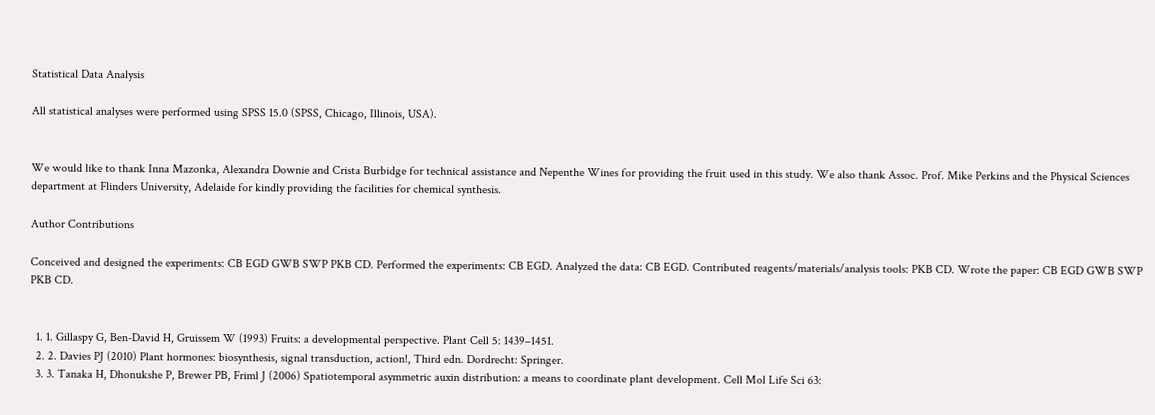Statistical Data Analysis

All statistical analyses were performed using SPSS 15.0 (SPSS, Chicago, Illinois, USA).


We would like to thank Inna Mazonka, Alexandra Downie and Crista Burbidge for technical assistance and Nepenthe Wines for providing the fruit used in this study. We also thank Assoc. Prof. Mike Perkins and the Physical Sciences department at Flinders University, Adelaide for kindly providing the facilities for chemical synthesis.

Author Contributions

Conceived and designed the experiments: CB EGD GWB SWP PKB CD. Performed the experiments: CB EGD. Analyzed the data: CB EGD. Contributed reagents/materials/analysis tools: PKB CD. Wrote the paper: CB EGD GWB SWP PKB CD.


  1. 1. Gillaspy G, Ben-David H, Gruissem W (1993) Fruits: a developmental perspective. Plant Cell 5: 1439–1451.
  2. 2. Davies PJ (2010) Plant hormones: biosynthesis, signal transduction, action!, Third edn. Dordrecht: Springer.
  3. 3. Tanaka H, Dhonukshe P, Brewer PB, Friml J (2006) Spatiotemporal asymmetric auxin distribution: a means to coordinate plant development. Cell Mol Life Sci 63: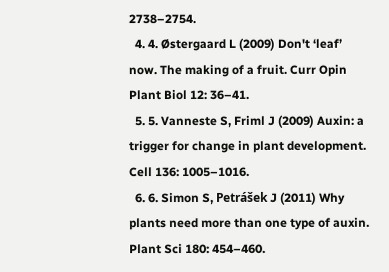2738–2754.
  4. 4. Østergaard L (2009) Don't ‘leaf’ now. The making of a fruit. Curr Opin Plant Biol 12: 36–41.
  5. 5. Vanneste S, Friml J (2009) Auxin: a trigger for change in plant development. Cell 136: 1005–1016.
  6. 6. Simon S, Petrášek J (2011) Why plants need more than one type of auxin. Plant Sci 180: 454–460.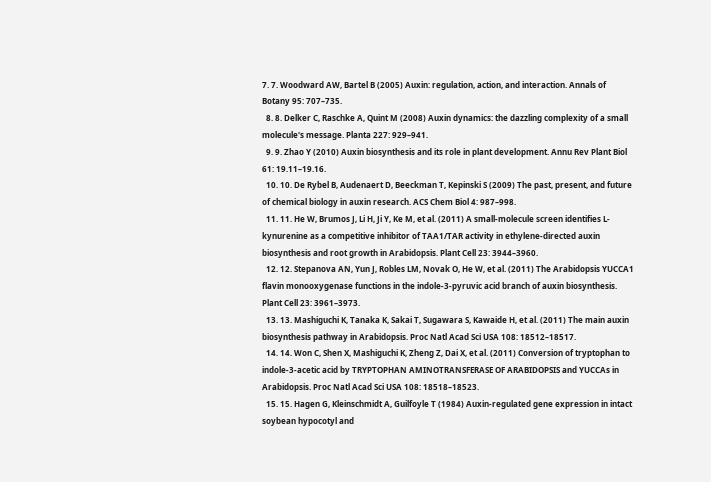7. 7. Woodward AW, Bartel B (2005) Auxin: regulation, action, and interaction. Annals of Botany 95: 707–735.
  8. 8. Delker C, Raschke A, Quint M (2008) Auxin dynamics: the dazzling complexity of a small molecule's message. Planta 227: 929–941.
  9. 9. Zhao Y (2010) Auxin biosynthesis and its role in plant development. Annu Rev Plant Biol 61: 19.11–19.16.
  10. 10. De Rybel B, Audenaert D, Beeckman T, Kepinski S (2009) The past, present, and future of chemical biology in auxin research. ACS Chem Biol 4: 987–998.
  11. 11. He W, Brumos J, Li H, Ji Y, Ke M, et al. (2011) A small-molecule screen identifies L-kynurenine as a competitive inhibitor of TAA1/TAR activity in ethylene-directed auxin biosynthesis and root growth in Arabidopsis. Plant Cell 23: 3944–3960.
  12. 12. Stepanova AN, Yun J, Robles LM, Novak O, He W, et al. (2011) The Arabidopsis YUCCA1 flavin monooxygenase functions in the indole-3-pyruvic acid branch of auxin biosynthesis. Plant Cell 23: 3961–3973.
  13. 13. Mashiguchi K, Tanaka K, Sakai T, Sugawara S, Kawaide H, et al. (2011) The main auxin biosynthesis pathway in Arabidopsis. Proc Natl Acad Sci USA 108: 18512–18517.
  14. 14. Won C, Shen X, Mashiguchi K, Zheng Z, Dai X, et al. (2011) Conversion of tryptophan to indole-3-acetic acid by TRYPTOPHAN AMINOTRANSFERASE OF ARABIDOPSIS and YUCCAs in Arabidopsis. Proc Natl Acad Sci USA 108: 18518–18523.
  15. 15. Hagen G, Kleinschmidt A, Guilfoyle T (1984) Auxin-regulated gene expression in intact soybean hypocotyl and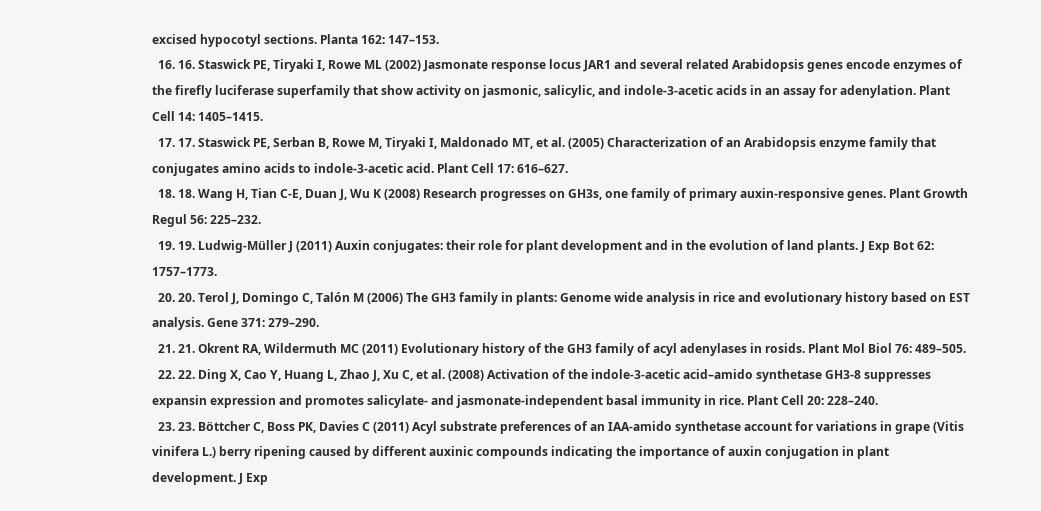excised hypocotyl sections. Planta 162: 147–153.
  16. 16. Staswick PE, Tiryaki I, Rowe ML (2002) Jasmonate response locus JAR1 and several related Arabidopsis genes encode enzymes of the firefly luciferase superfamily that show activity on jasmonic, salicylic, and indole-3-acetic acids in an assay for adenylation. Plant Cell 14: 1405–1415.
  17. 17. Staswick PE, Serban B, Rowe M, Tiryaki I, Maldonado MT, et al. (2005) Characterization of an Arabidopsis enzyme family that conjugates amino acids to indole-3-acetic acid. Plant Cell 17: 616–627.
  18. 18. Wang H, Tian C-E, Duan J, Wu K (2008) Research progresses on GH3s, one family of primary auxin-responsive genes. Plant Growth Regul 56: 225–232.
  19. 19. Ludwig-Müller J (2011) Auxin conjugates: their role for plant development and in the evolution of land plants. J Exp Bot 62: 1757–1773.
  20. 20. Terol J, Domingo C, Talón M (2006) The GH3 family in plants: Genome wide analysis in rice and evolutionary history based on EST analysis. Gene 371: 279–290.
  21. 21. Okrent RA, Wildermuth MC (2011) Evolutionary history of the GH3 family of acyl adenylases in rosids. Plant Mol Biol 76: 489–505.
  22. 22. Ding X, Cao Y, Huang L, Zhao J, Xu C, et al. (2008) Activation of the indole-3-acetic acid–amido synthetase GH3-8 suppresses expansin expression and promotes salicylate- and jasmonate-independent basal immunity in rice. Plant Cell 20: 228–240.
  23. 23. Böttcher C, Boss PK, Davies C (2011) Acyl substrate preferences of an IAA-amido synthetase account for variations in grape (Vitis vinifera L.) berry ripening caused by different auxinic compounds indicating the importance of auxin conjugation in plant development. J Exp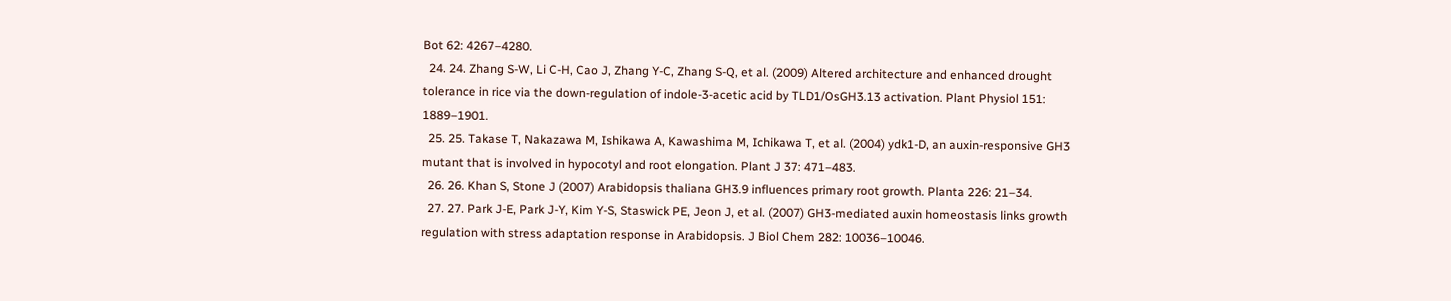Bot 62: 4267–4280.
  24. 24. Zhang S-W, Li C-H, Cao J, Zhang Y-C, Zhang S-Q, et al. (2009) Altered architecture and enhanced drought tolerance in rice via the down-regulation of indole-3-acetic acid by TLD1/OsGH3.13 activation. Plant Physiol 151: 1889–1901.
  25. 25. Takase T, Nakazawa M, Ishikawa A, Kawashima M, Ichikawa T, et al. (2004) ydk1-D, an auxin-responsive GH3 mutant that is involved in hypocotyl and root elongation. Plant J 37: 471–483.
  26. 26. Khan S, Stone J (2007) Arabidopsis thaliana GH3.9 influences primary root growth. Planta 226: 21–34.
  27. 27. Park J-E, Park J-Y, Kim Y-S, Staswick PE, Jeon J, et al. (2007) GH3-mediated auxin homeostasis links growth regulation with stress adaptation response in Arabidopsis. J Biol Chem 282: 10036–10046.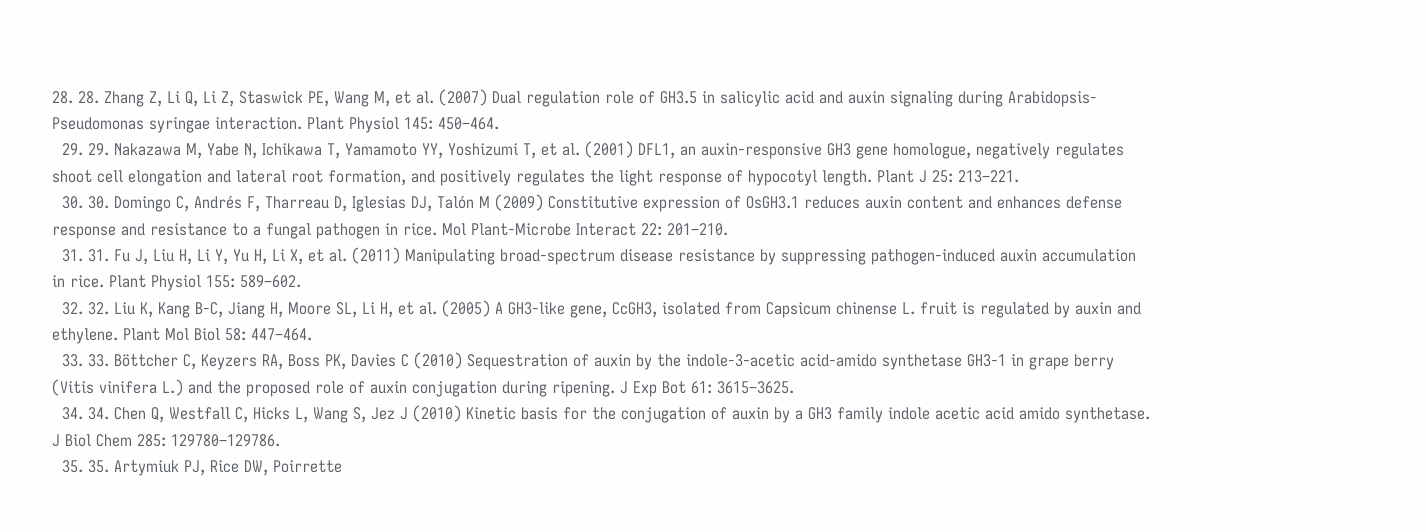28. 28. Zhang Z, Li Q, Li Z, Staswick PE, Wang M, et al. (2007) Dual regulation role of GH3.5 in salicylic acid and auxin signaling during Arabidopsis-Pseudomonas syringae interaction. Plant Physiol 145: 450–464.
  29. 29. Nakazawa M, Yabe N, Ichikawa T, Yamamoto YY, Yoshizumi T, et al. (2001) DFL1, an auxin-responsive GH3 gene homologue, negatively regulates shoot cell elongation and lateral root formation, and positively regulates the light response of hypocotyl length. Plant J 25: 213–221.
  30. 30. Domingo C, Andrés F, Tharreau D, Iglesias DJ, Talón M (2009) Constitutive expression of OsGH3.1 reduces auxin content and enhances defense response and resistance to a fungal pathogen in rice. Mol Plant-Microbe Interact 22: 201–210.
  31. 31. Fu J, Liu H, Li Y, Yu H, Li X, et al. (2011) Manipulating broad-spectrum disease resistance by suppressing pathogen-induced auxin accumulation in rice. Plant Physiol 155: 589–602.
  32. 32. Liu K, Kang B-C, Jiang H, Moore SL, Li H, et al. (2005) A GH3-like gene, CcGH3, isolated from Capsicum chinense L. fruit is regulated by auxin and ethylene. Plant Mol Biol 58: 447–464.
  33. 33. Böttcher C, Keyzers RA, Boss PK, Davies C (2010) Sequestration of auxin by the indole-3-acetic acid-amido synthetase GH3-1 in grape berry (Vitis vinifera L.) and the proposed role of auxin conjugation during ripening. J Exp Bot 61: 3615–3625.
  34. 34. Chen Q, Westfall C, Hicks L, Wang S, Jez J (2010) Kinetic basis for the conjugation of auxin by a GH3 family indole acetic acid amido synthetase. J Biol Chem 285: 129780–129786.
  35. 35. Artymiuk PJ, Rice DW, Poirrette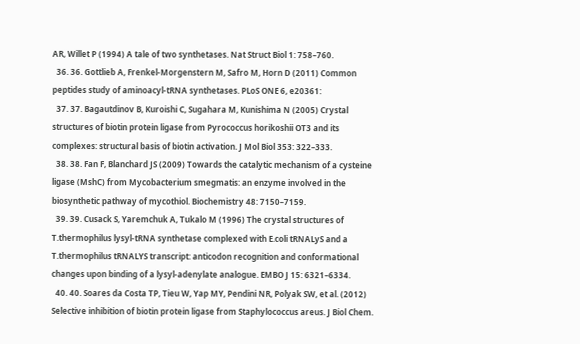AR, Willet P (1994) A tale of two synthetases. Nat Struct Biol 1: 758–760.
  36. 36. Gottlieb A, Frenkel-Morgenstern M, Safro M, Horn D (2011) Common peptides study of aminoacyl-tRNA synthetases. PLoS ONE 6, e20361:
  37. 37. Bagautdinov B, Kuroishi C, Sugahara M, Kunishima N (2005) Crystal structures of biotin protein ligase from Pyrococcus horikoshii OT3 and its complexes: structural basis of biotin activation. J Mol Biol 353: 322–333.
  38. 38. Fan F, Blanchard JS (2009) Towards the catalytic mechanism of a cysteine ligase (MshC) from Mycobacterium smegmatis: an enzyme involved in the biosynthetic pathway of mycothiol. Biochemistry 48: 7150–7159.
  39. 39. Cusack S, Yaremchuk A, Tukalo M (1996) The crystal structures of T.thermophilus lysyl-tRNA synthetase complexed with E.coli tRNALyS and a T.thermophilus tRNALYS transcript: anticodon recognition and conformational changes upon binding of a lysyl-adenylate analogue. EMBO J 15: 6321–6334.
  40. 40. Soares da Costa TP, Tieu W, Yap MY, Pendini NR, Polyak SW, et al. (2012) Selective inhibition of biotin protein ligase from Staphylococcus areus. J Biol Chem.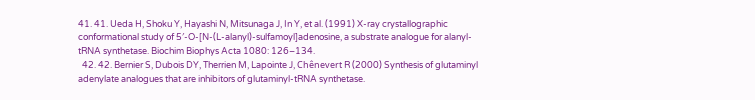41. 41. Ueda H, Shoku Y, Hayashi N, Mitsunaga J, In Y, et al. (1991) X-ray crystallographic conformational study of 5′-O-[N-(L-alanyl)-sulfamoyl]adenosine, a substrate analogue for alanyl-tRNA synthetase. Biochim Biophys Acta 1080: 126–134.
  42. 42. Bernier S, Dubois DY, Therrien M, Lapointe J, Chênevert R (2000) Synthesis of glutaminyl adenylate analogues that are inhibitors of glutaminyl-tRNA synthetase.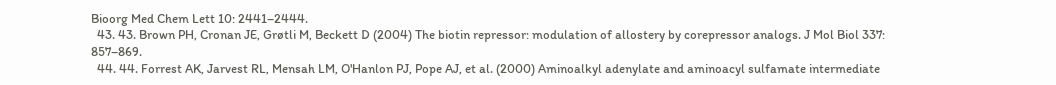Bioorg Med Chem Lett 10: 2441–2444.
  43. 43. Brown PH, Cronan JE, Grøtli M, Beckett D (2004) The biotin repressor: modulation of allostery by corepressor analogs. J Mol Biol 337: 857–869.
  44. 44. Forrest AK, Jarvest RL, Mensah LM, O'Hanlon PJ, Pope AJ, et al. (2000) Aminoalkyl adenylate and aminoacyl sulfamate intermediate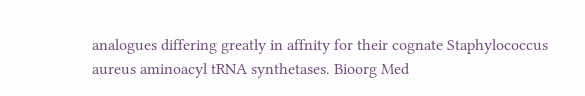analogues differing greatly in affnity for their cognate Staphylococcus aureus aminoacyl tRNA synthetases. Bioorg Med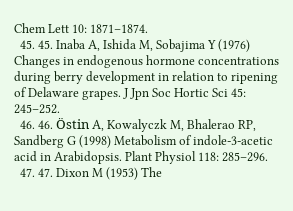Chem Lett 10: 1871–1874.
  45. 45. Inaba A, Ishida M, Sobajima Y (1976) Changes in endogenous hormone concentrations during berry development in relation to ripening of Delaware grapes. J Jpn Soc Hortic Sci 45: 245–252.
  46. 46. Östin A, Kowalyczk M, Bhalerao RP, Sandberg G (1998) Metabolism of indole-3-acetic acid in Arabidopsis. Plant Physiol 118: 285–296.
  47. 47. Dixon M (1953) The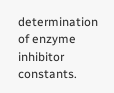determination of enzyme inhibitor constants.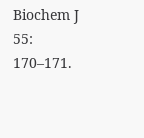Biochem J 55: 170–171.